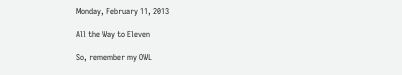Monday, February 11, 2013

All the Way to Eleven

So, remember my OWL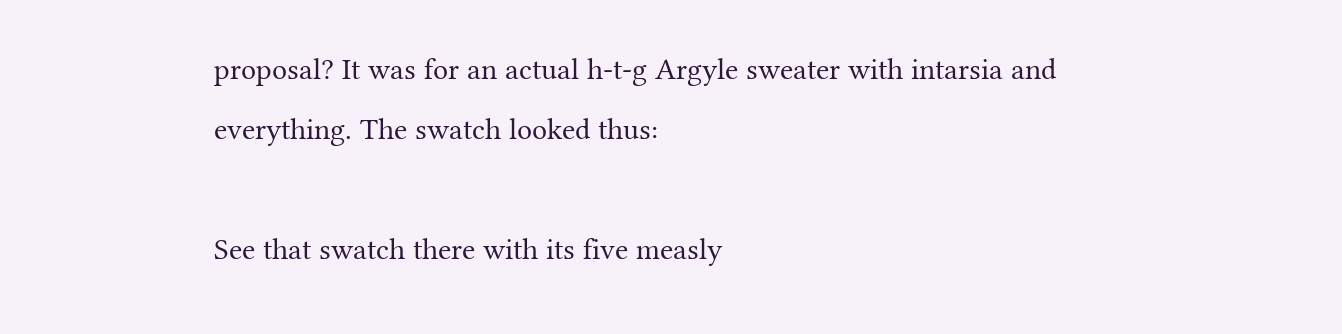proposal? It was for an actual h-t-g Argyle sweater with intarsia and everything. The swatch looked thus:

See that swatch there with its five measly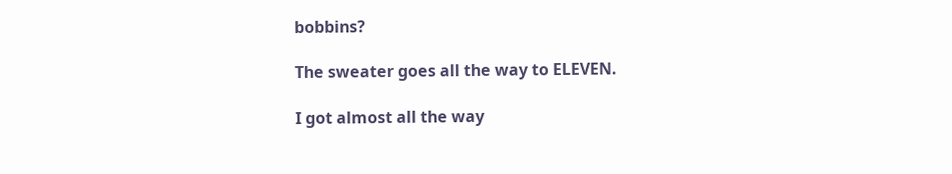bobbins?

The sweater goes all the way to ELEVEN.

I got almost all the way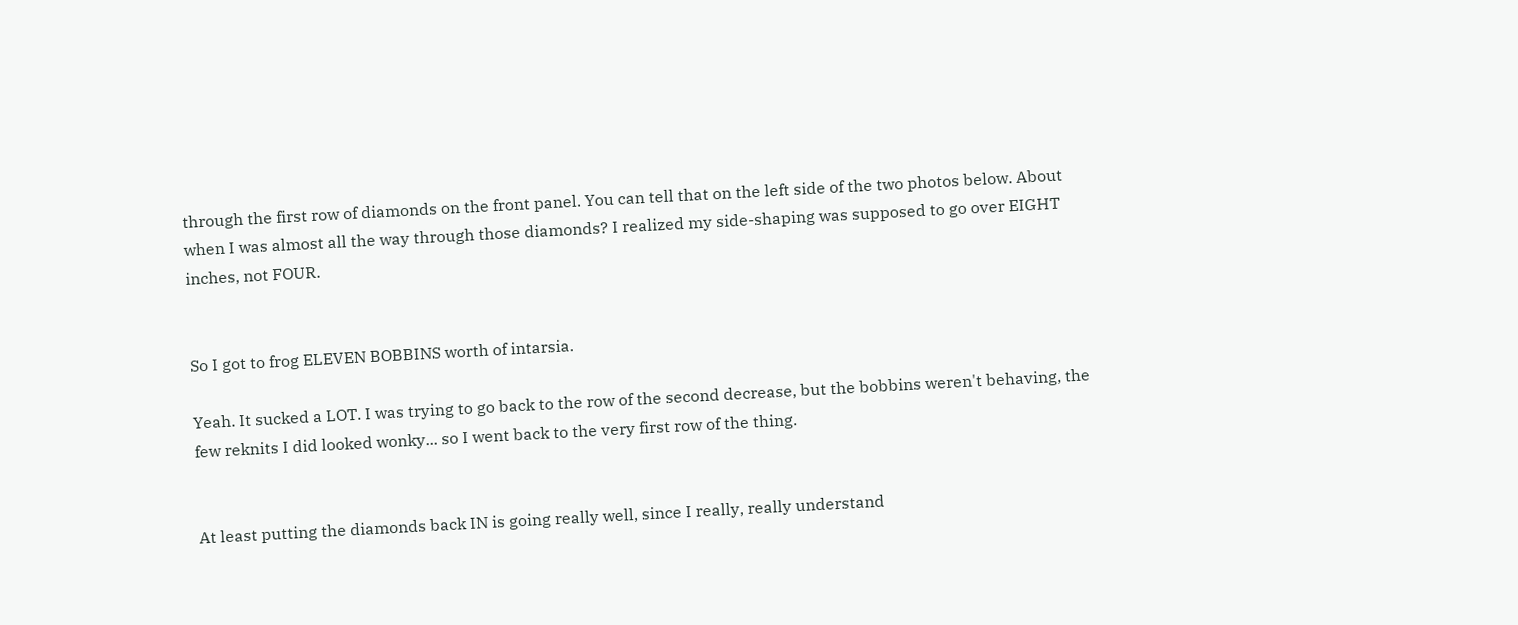through the first row of diamonds on the front panel. You can tell that on the left side of the two photos below. About when I was almost all the way through those diamonds? I realized my side-shaping was supposed to go over EIGHT inches, not FOUR.


So I got to frog ELEVEN BOBBINS worth of intarsia.

Yeah. It sucked a LOT. I was trying to go back to the row of the second decrease, but the bobbins weren't behaving, the few reknits I did looked wonky... so I went back to the very first row of the thing.


At least putting the diamonds back IN is going really well, since I really, really understand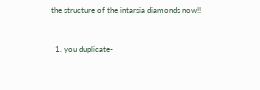the structure of the intarsia diamonds now!!


  1. you duplicate-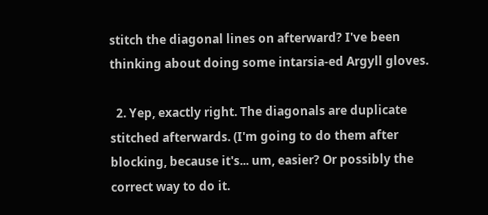stitch the diagonal lines on afterward? I've been thinking about doing some intarsia-ed Argyll gloves.

  2. Yep, exactly right. The diagonals are duplicate stitched afterwards. (I'm going to do them after blocking, because it's... um, easier? Or possibly the correct way to do it.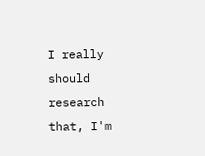I really should research that, I'm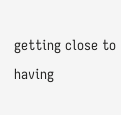getting close to having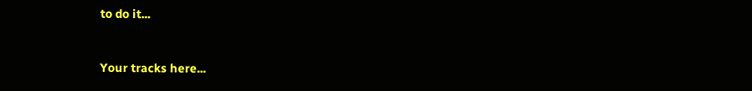to do it...


Your tracks here...